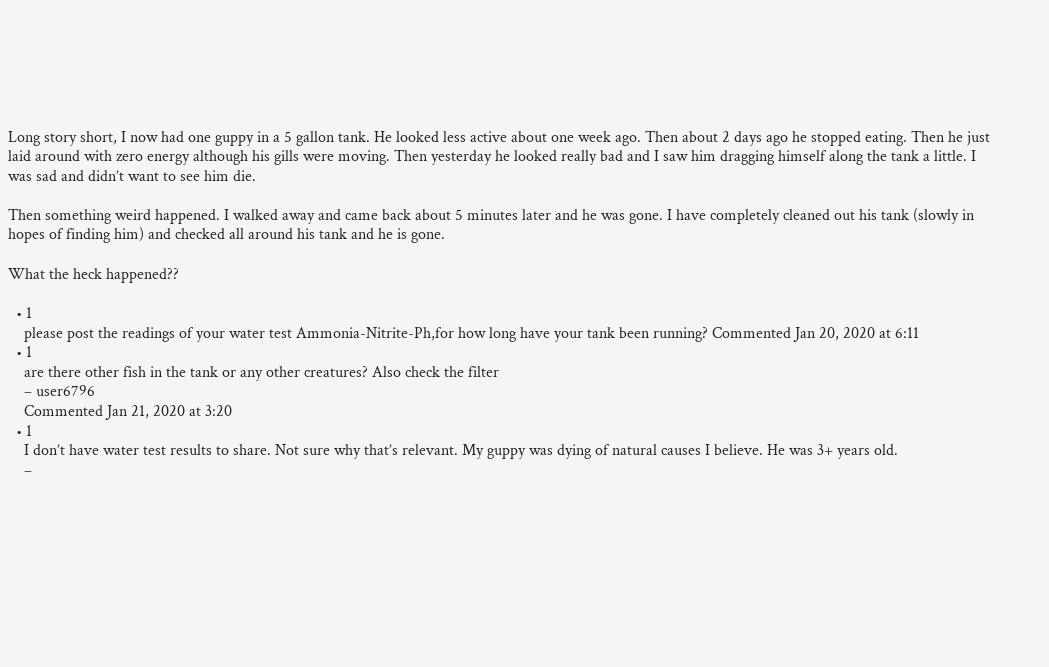Long story short, I now had one guppy in a 5 gallon tank. He looked less active about one week ago. Then about 2 days ago he stopped eating. Then he just laid around with zero energy although his gills were moving. Then yesterday he looked really bad and I saw him dragging himself along the tank a little. I was sad and didn’t want to see him die.

Then something weird happened. I walked away and came back about 5 minutes later and he was gone. I have completely cleaned out his tank (slowly in hopes of finding him) and checked all around his tank and he is gone.

What the heck happened??

  • 1
    please post the readings of your water test Ammonia-Nitrite-Ph,for how long have your tank been running? Commented Jan 20, 2020 at 6:11
  • 1
    are there other fish in the tank or any other creatures? Also check the filter
    – user6796
    Commented Jan 21, 2020 at 3:20
  • 1
    I don’t have water test results to share. Not sure why that’s relevant. My guppy was dying of natural causes I believe. He was 3+ years old.
    –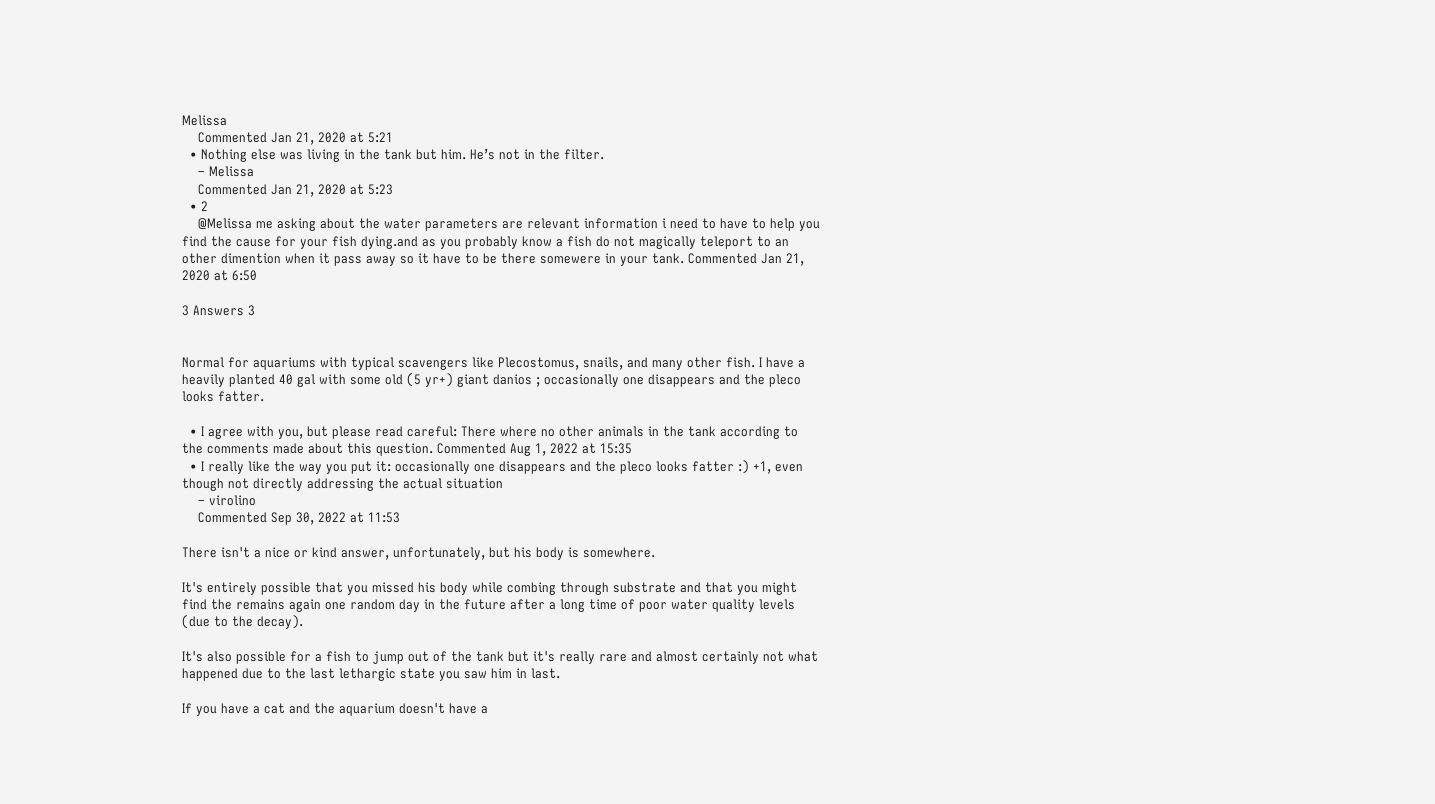Melissa
    Commented Jan 21, 2020 at 5:21
  • Nothing else was living in the tank but him. He’s not in the filter.
    – Melissa
    Commented Jan 21, 2020 at 5:23
  • 2
    @Melissa me asking about the water parameters are relevant information i need to have to help you find the cause for your fish dying.and as you probably know a fish do not magically teleport to an other dimention when it pass away so it have to be there somewere in your tank. Commented Jan 21, 2020 at 6:50

3 Answers 3


Normal for aquariums with typical scavengers like Plecostomus, snails, and many other fish. I have a heavily planted 40 gal with some old (5 yr+) giant danios ; occasionally one disappears and the pleco looks fatter.

  • I agree with you, but please read careful: There where no other animals in the tank according to the comments made about this question. Commented Aug 1, 2022 at 15:35
  • I really like the way you put it: occasionally one disappears and the pleco looks fatter :) +1, even though not directly addressing the actual situation
    – virolino
    Commented Sep 30, 2022 at 11:53

There isn't a nice or kind answer, unfortunately, but his body is somewhere.

It's entirely possible that you missed his body while combing through substrate and that you might find the remains again one random day in the future after a long time of poor water quality levels (due to the decay).

It's also possible for a fish to jump out of the tank but it's really rare and almost certainly not what happened due to the last lethargic state you saw him in last.

If you have a cat and the aquarium doesn't have a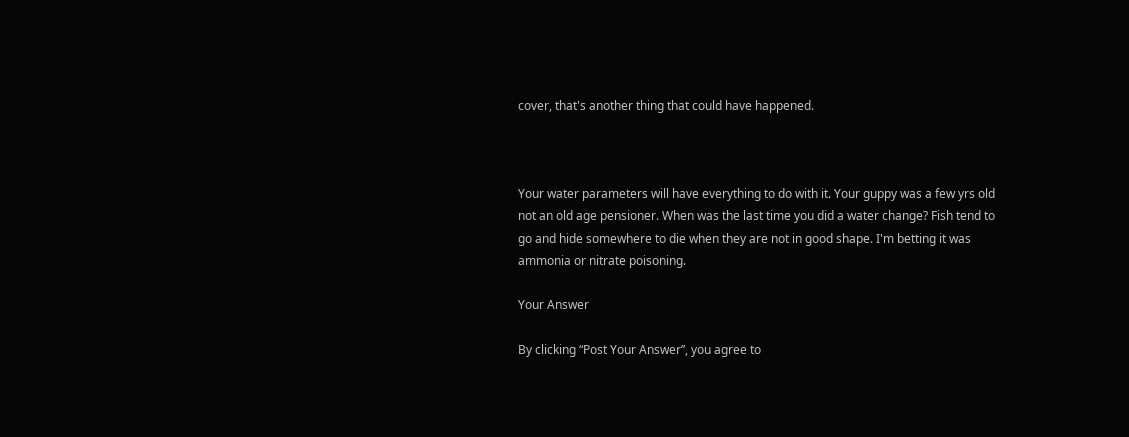cover, that's another thing that could have happened.



Your water parameters will have everything to do with it. Your guppy was a few yrs old not an old age pensioner. When was the last time you did a water change? Fish tend to go and hide somewhere to die when they are not in good shape. I'm betting it was ammonia or nitrate poisoning.

Your Answer

By clicking “Post Your Answer”, you agree to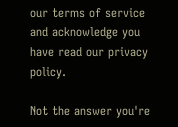our terms of service and acknowledge you have read our privacy policy.

Not the answer you're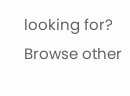looking for? Browse other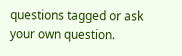questions tagged or ask your own question.